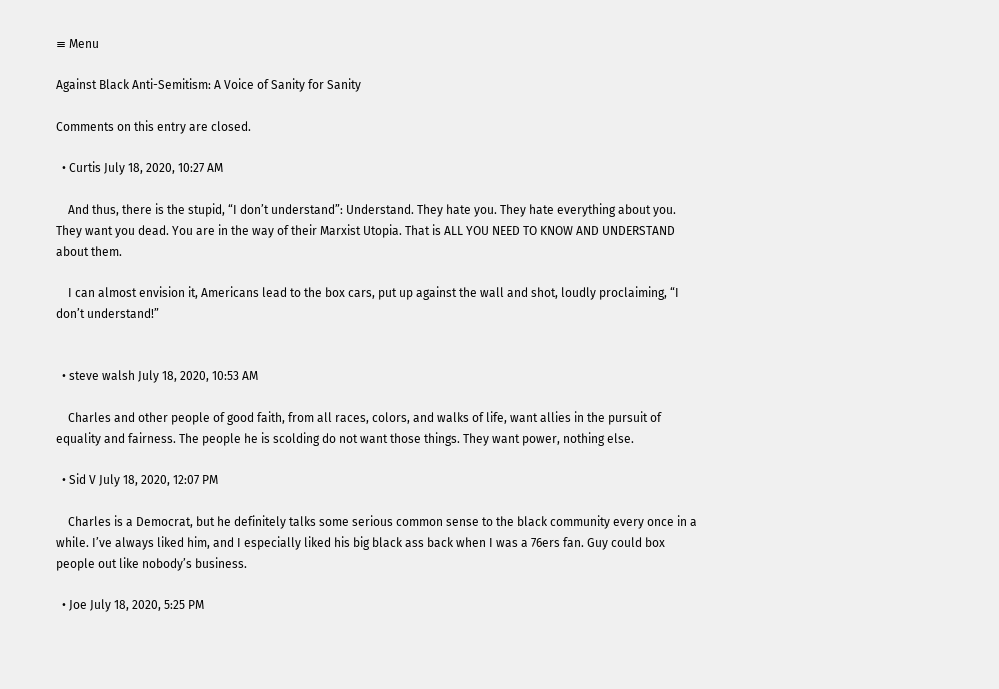≡ Menu

Against Black Anti-Semitism: A Voice of Sanity for Sanity

Comments on this entry are closed.

  • Curtis July 18, 2020, 10:27 AM

    And thus, there is the stupid, “I don’t understand”: Understand. They hate you. They hate everything about you. They want you dead. You are in the way of their Marxist Utopia. That is ALL YOU NEED TO KNOW AND UNDERSTAND about them.

    I can almost envision it, Americans lead to the box cars, put up against the wall and shot, loudly proclaiming, “I don’t understand!”


  • steve walsh July 18, 2020, 10:53 AM

    Charles and other people of good faith, from all races, colors, and walks of life, want allies in the pursuit of equality and fairness. The people he is scolding do not want those things. They want power, nothing else.

  • Sid V July 18, 2020, 12:07 PM

    Charles is a Democrat, but he definitely talks some serious common sense to the black community every once in a while. I’ve always liked him, and I especially liked his big black ass back when I was a 76ers fan. Guy could box people out like nobody’s business.

  • Joe July 18, 2020, 5:25 PM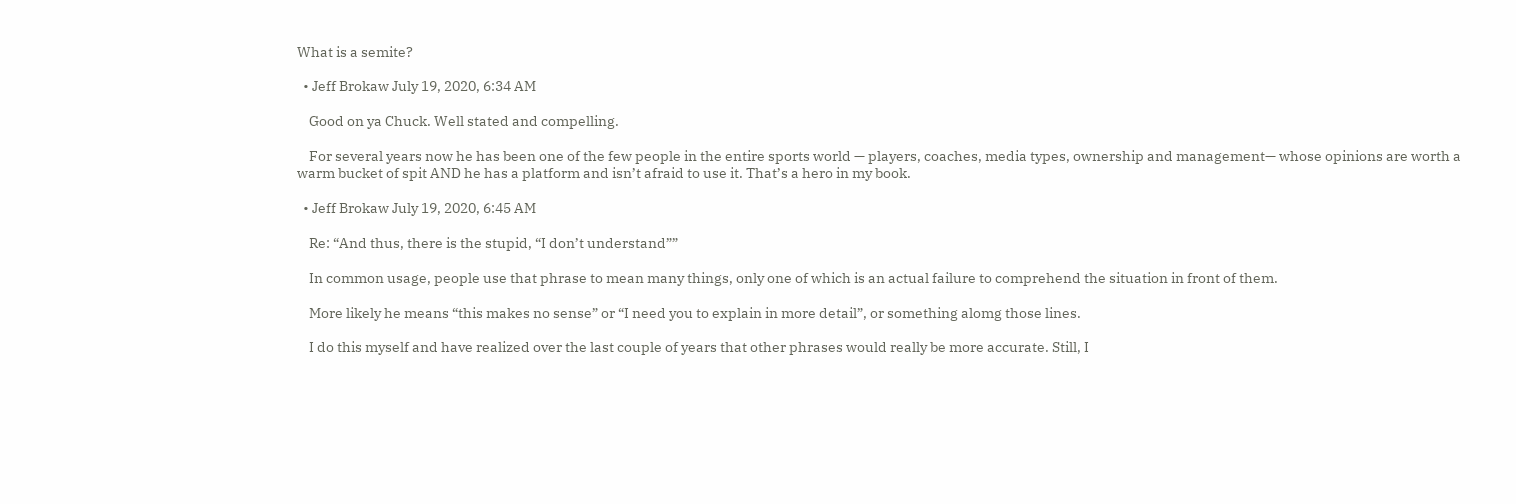What is a semite?

  • Jeff Brokaw July 19, 2020, 6:34 AM

    Good on ya Chuck. Well stated and compelling.

    For several years now he has been one of the few people in the entire sports world — players, coaches, media types, ownership and management— whose opinions are worth a warm bucket of spit AND he has a platform and isn’t afraid to use it. That’s a hero in my book.

  • Jeff Brokaw July 19, 2020, 6:45 AM

    Re: “And thus, there is the stupid, “I don’t understand””

    In common usage, people use that phrase to mean many things, only one of which is an actual failure to comprehend the situation in front of them.

    More likely he means “this makes no sense” or “I need you to explain in more detail”, or something alomg those lines.

    I do this myself and have realized over the last couple of years that other phrases would really be more accurate. Still, I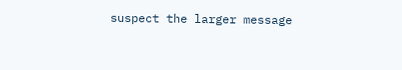suspect the larger message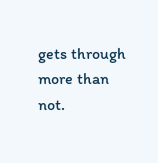gets through more than not.